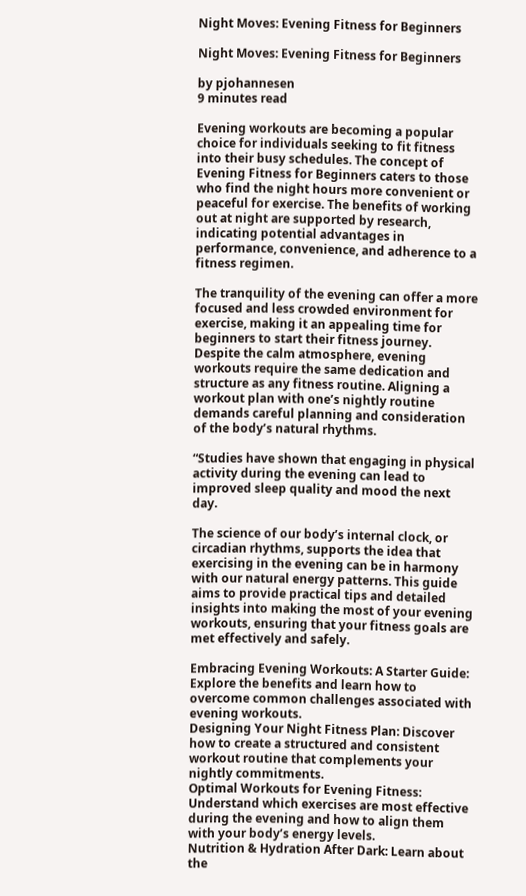Night Moves: Evening Fitness for Beginners

Night Moves: Evening Fitness for Beginners

by pjohannesen
9 minutes read

Evening workouts are becoming a popular choice for individuals seeking to fit fitness into their busy schedules. The concept of Evening Fitness for Beginners caters to those who find the night hours more convenient or peaceful for exercise. The benefits of working out at night are supported by research, indicating potential advantages in performance, convenience, and adherence to a fitness regimen.

The tranquility of the evening can offer a more focused and less crowded environment for exercise, making it an appealing time for beginners to start their fitness journey. Despite the calm atmosphere, evening workouts require the same dedication and structure as any fitness routine. Aligning a workout plan with one’s nightly routine demands careful planning and consideration of the body’s natural rhythms.

“Studies have shown that engaging in physical activity during the evening can lead to improved sleep quality and mood the next day.

The science of our body’s internal clock, or circadian rhythms, supports the idea that exercising in the evening can be in harmony with our natural energy patterns. This guide aims to provide practical tips and detailed insights into making the most of your evening workouts, ensuring that your fitness goals are met effectively and safely.

Embracing Evening Workouts: A Starter Guide: Explore the benefits and learn how to overcome common challenges associated with evening workouts.
Designing Your Night Fitness Plan: Discover how to create a structured and consistent workout routine that complements your nightly commitments.
Optimal Workouts for Evening Fitness: Understand which exercises are most effective during the evening and how to align them with your body’s energy levels.
Nutrition & Hydration After Dark: Learn about the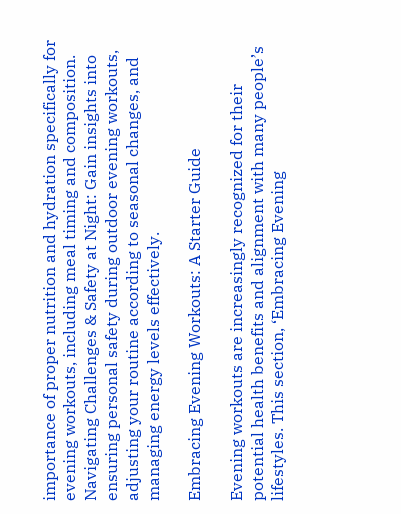importance of proper nutrition and hydration specifically for evening workouts, including meal timing and composition.
Navigating Challenges & Safety at Night: Gain insights into ensuring personal safety during outdoor evening workouts, adjusting your routine according to seasonal changes, and managing energy levels effectively.

Embracing Evening Workouts: A Starter Guide

Evening workouts are increasingly recognized for their potential health benefits and alignment with many people’s lifestyles. This section, ‘Embracing Evening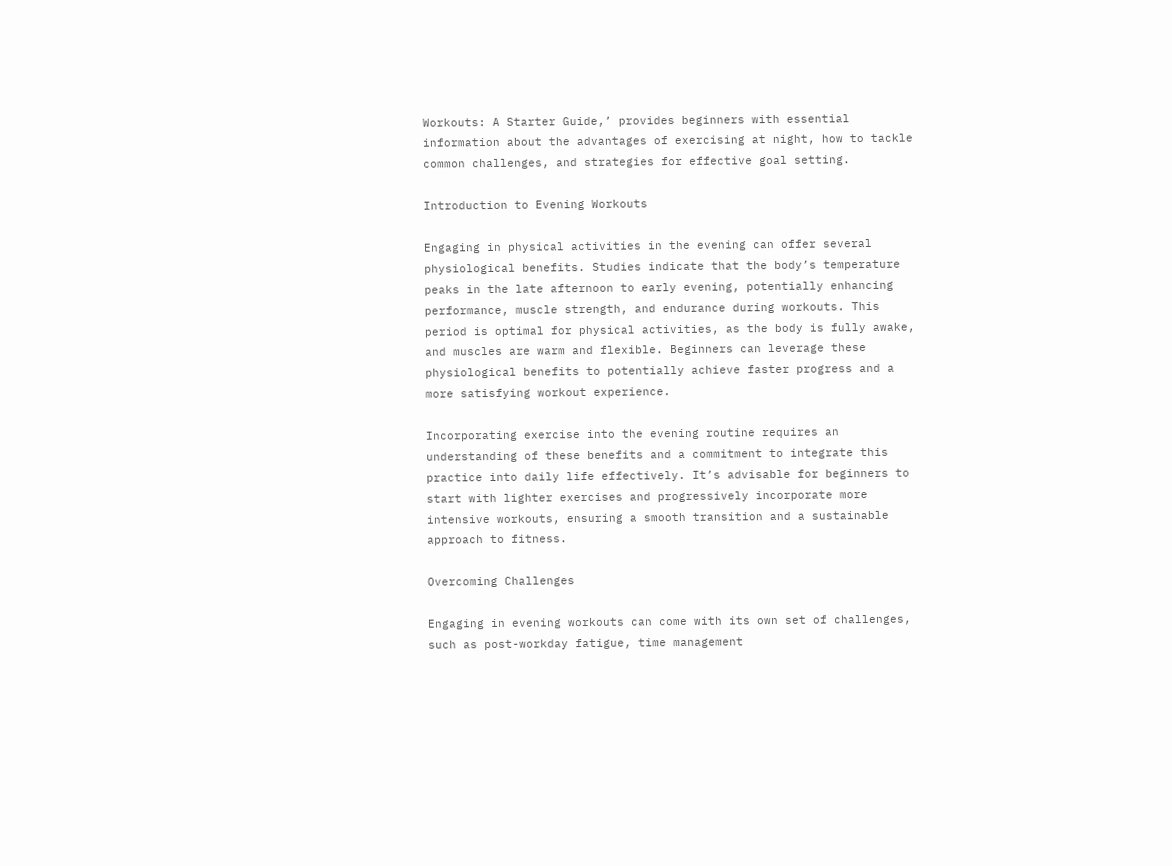Workouts: A Starter Guide,’ provides beginners with essential information about the advantages of exercising at night, how to tackle common challenges, and strategies for effective goal setting.

Introduction to Evening Workouts

Engaging in physical activities in the evening can offer several physiological benefits. Studies indicate that the body’s temperature peaks in the late afternoon to early evening, potentially enhancing performance, muscle strength, and endurance during workouts. This period is optimal for physical activities, as the body is fully awake, and muscles are warm and flexible. Beginners can leverage these physiological benefits to potentially achieve faster progress and a more satisfying workout experience.

Incorporating exercise into the evening routine requires an understanding of these benefits and a commitment to integrate this practice into daily life effectively. It’s advisable for beginners to start with lighter exercises and progressively incorporate more intensive workouts, ensuring a smooth transition and a sustainable approach to fitness.

Overcoming Challenges

Engaging in evening workouts can come with its own set of challenges, such as post-workday fatigue, time management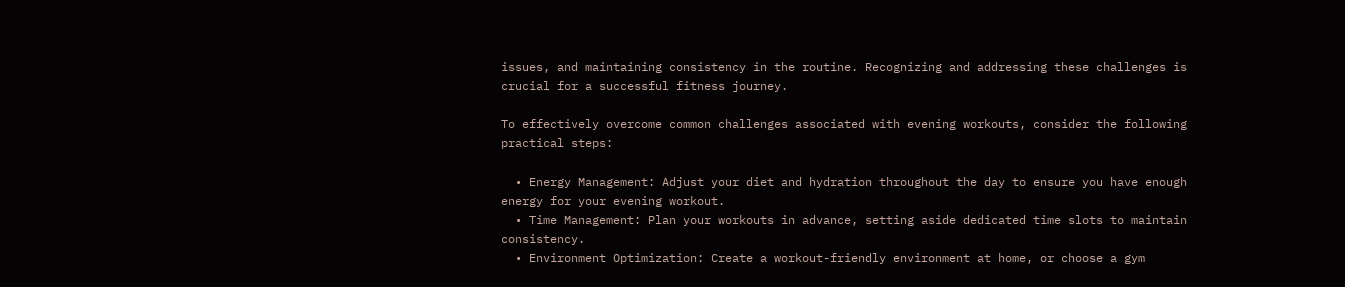issues, and maintaining consistency in the routine. Recognizing and addressing these challenges is crucial for a successful fitness journey.

To effectively overcome common challenges associated with evening workouts, consider the following practical steps:

  • Energy Management: Adjust your diet and hydration throughout the day to ensure you have enough energy for your evening workout.
  • Time Management: Plan your workouts in advance, setting aside dedicated time slots to maintain consistency.
  • Environment Optimization: Create a workout-friendly environment at home, or choose a gym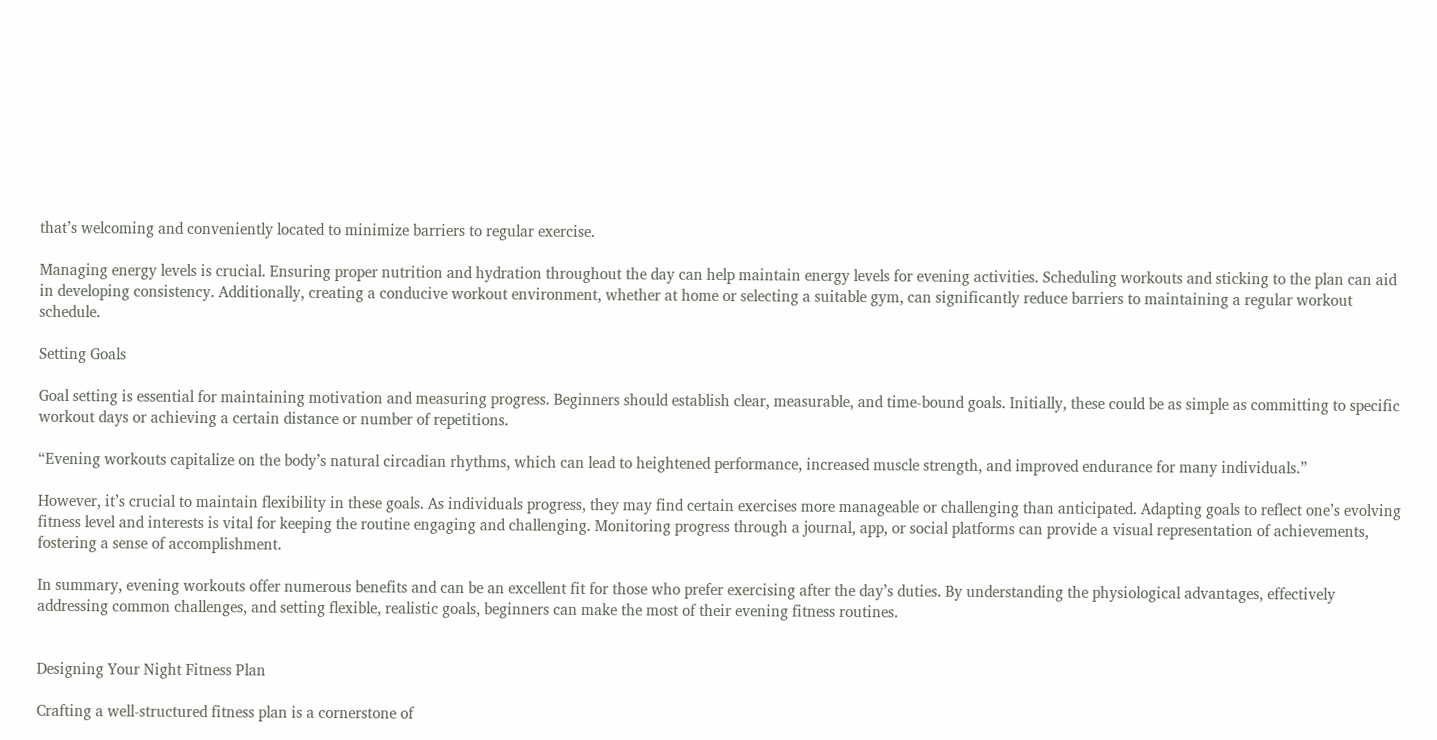that’s welcoming and conveniently located to minimize barriers to regular exercise.

Managing energy levels is crucial. Ensuring proper nutrition and hydration throughout the day can help maintain energy levels for evening activities. Scheduling workouts and sticking to the plan can aid in developing consistency. Additionally, creating a conducive workout environment, whether at home or selecting a suitable gym, can significantly reduce barriers to maintaining a regular workout schedule.

Setting Goals

Goal setting is essential for maintaining motivation and measuring progress. Beginners should establish clear, measurable, and time-bound goals. Initially, these could be as simple as committing to specific workout days or achieving a certain distance or number of repetitions.

“Evening workouts capitalize on the body’s natural circadian rhythms, which can lead to heightened performance, increased muscle strength, and improved endurance for many individuals.”

However, it’s crucial to maintain flexibility in these goals. As individuals progress, they may find certain exercises more manageable or challenging than anticipated. Adapting goals to reflect one’s evolving fitness level and interests is vital for keeping the routine engaging and challenging. Monitoring progress through a journal, app, or social platforms can provide a visual representation of achievements, fostering a sense of accomplishment.

In summary, evening workouts offer numerous benefits and can be an excellent fit for those who prefer exercising after the day’s duties. By understanding the physiological advantages, effectively addressing common challenges, and setting flexible, realistic goals, beginners can make the most of their evening fitness routines.


Designing Your Night Fitness Plan

Crafting a well-structured fitness plan is a cornerstone of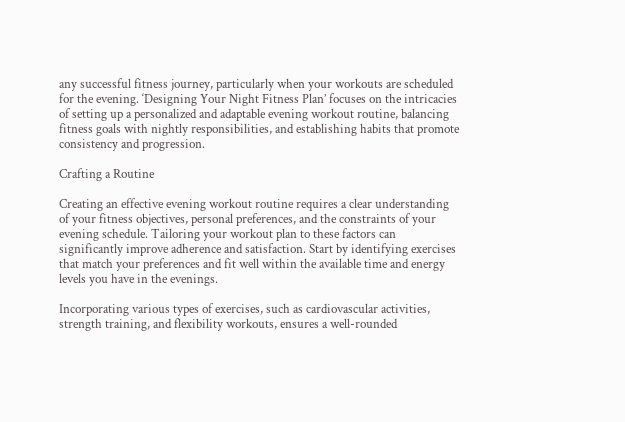any successful fitness journey, particularly when your workouts are scheduled for the evening. ‘Designing Your Night Fitness Plan’ focuses on the intricacies of setting up a personalized and adaptable evening workout routine, balancing fitness goals with nightly responsibilities, and establishing habits that promote consistency and progression.

Crafting a Routine

Creating an effective evening workout routine requires a clear understanding of your fitness objectives, personal preferences, and the constraints of your evening schedule. Tailoring your workout plan to these factors can significantly improve adherence and satisfaction. Start by identifying exercises that match your preferences and fit well within the available time and energy levels you have in the evenings.

Incorporating various types of exercises, such as cardiovascular activities, strength training, and flexibility workouts, ensures a well-rounded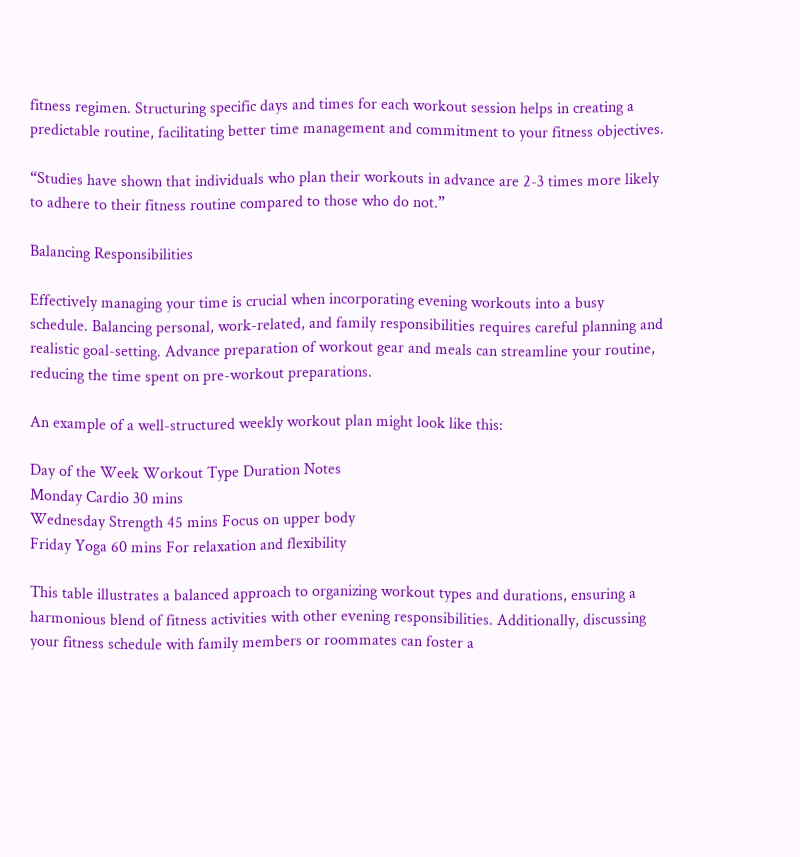fitness regimen. Structuring specific days and times for each workout session helps in creating a predictable routine, facilitating better time management and commitment to your fitness objectives.

“Studies have shown that individuals who plan their workouts in advance are 2-3 times more likely to adhere to their fitness routine compared to those who do not.”

Balancing Responsibilities

Effectively managing your time is crucial when incorporating evening workouts into a busy schedule. Balancing personal, work-related, and family responsibilities requires careful planning and realistic goal-setting. Advance preparation of workout gear and meals can streamline your routine, reducing the time spent on pre-workout preparations.

An example of a well-structured weekly workout plan might look like this:

Day of the Week Workout Type Duration Notes
Monday Cardio 30 mins
Wednesday Strength 45 mins Focus on upper body
Friday Yoga 60 mins For relaxation and flexibility

This table illustrates a balanced approach to organizing workout types and durations, ensuring a harmonious blend of fitness activities with other evening responsibilities. Additionally, discussing your fitness schedule with family members or roommates can foster a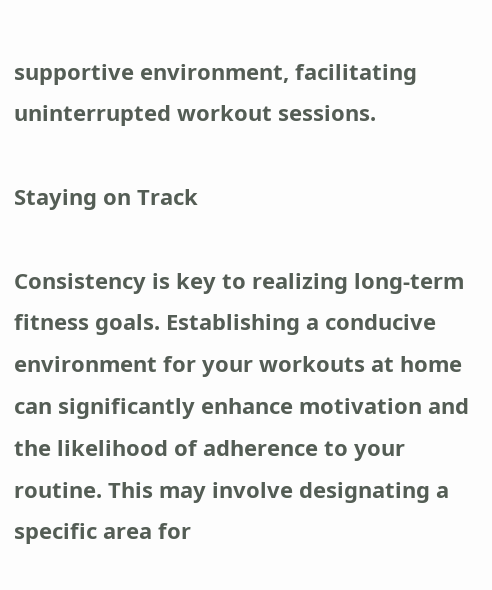supportive environment, facilitating uninterrupted workout sessions.

Staying on Track

Consistency is key to realizing long-term fitness goals. Establishing a conducive environment for your workouts at home can significantly enhance motivation and the likelihood of adherence to your routine. This may involve designating a specific area for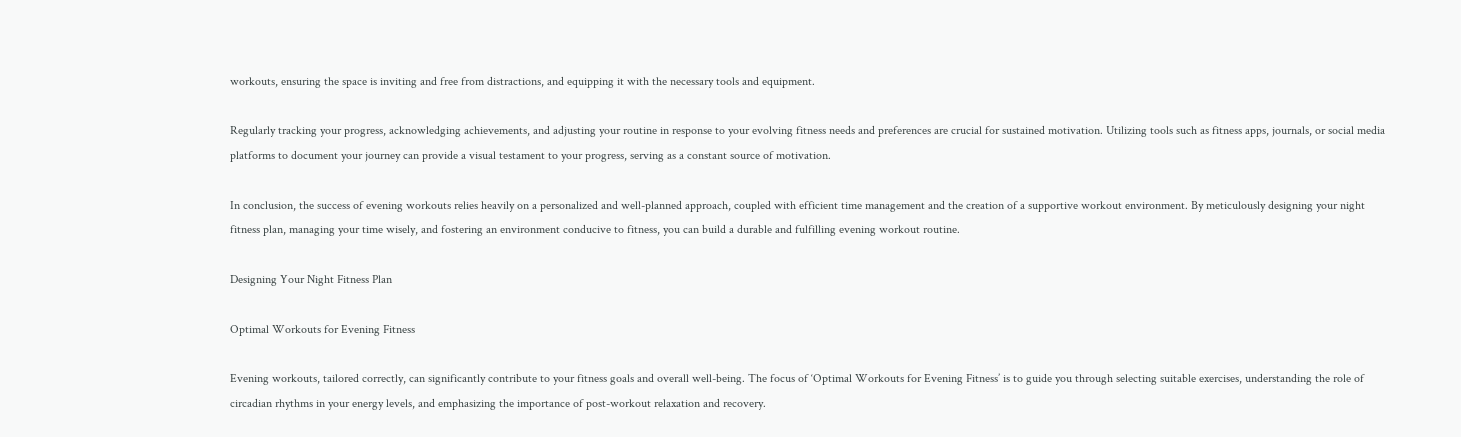workouts, ensuring the space is inviting and free from distractions, and equipping it with the necessary tools and equipment.

Regularly tracking your progress, acknowledging achievements, and adjusting your routine in response to your evolving fitness needs and preferences are crucial for sustained motivation. Utilizing tools such as fitness apps, journals, or social media platforms to document your journey can provide a visual testament to your progress, serving as a constant source of motivation.

In conclusion, the success of evening workouts relies heavily on a personalized and well-planned approach, coupled with efficient time management and the creation of a supportive workout environment. By meticulously designing your night fitness plan, managing your time wisely, and fostering an environment conducive to fitness, you can build a durable and fulfilling evening workout routine.

Designing Your Night Fitness Plan

Optimal Workouts for Evening Fitness

Evening workouts, tailored correctly, can significantly contribute to your fitness goals and overall well-being. The focus of ‘Optimal Workouts for Evening Fitness’ is to guide you through selecting suitable exercises, understanding the role of circadian rhythms in your energy levels, and emphasizing the importance of post-workout relaxation and recovery.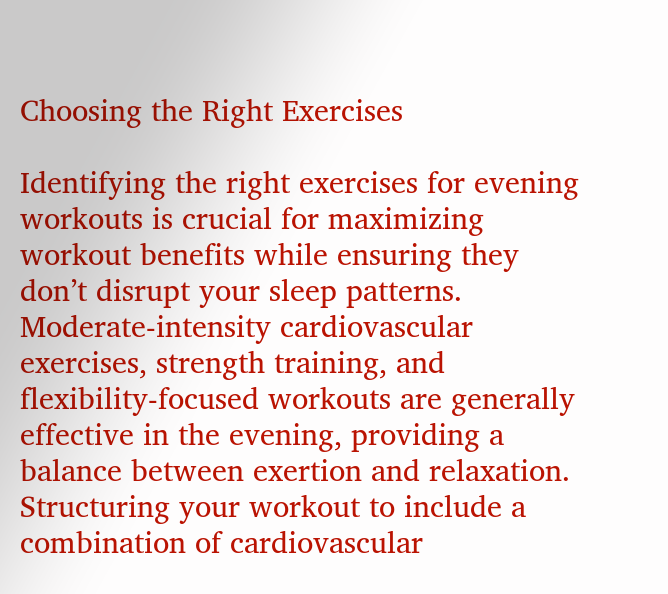Choosing the Right Exercises

Identifying the right exercises for evening workouts is crucial for maximizing workout benefits while ensuring they don’t disrupt your sleep patterns. Moderate-intensity cardiovascular exercises, strength training, and flexibility-focused workouts are generally effective in the evening, providing a balance between exertion and relaxation. Structuring your workout to include a combination of cardiovascular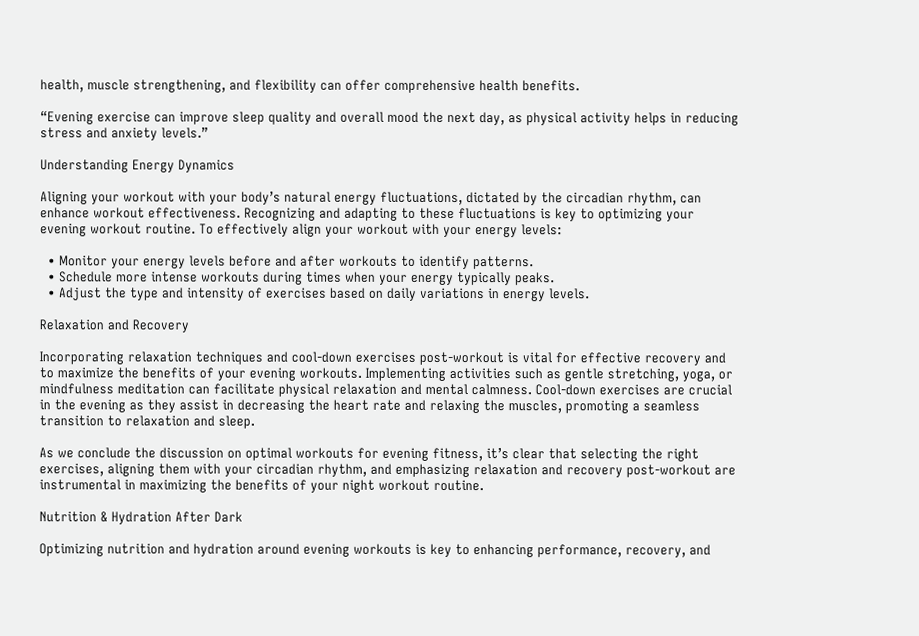health, muscle strengthening, and flexibility can offer comprehensive health benefits.

“Evening exercise can improve sleep quality and overall mood the next day, as physical activity helps in reducing stress and anxiety levels.”

Understanding Energy Dynamics

Aligning your workout with your body’s natural energy fluctuations, dictated by the circadian rhythm, can enhance workout effectiveness. Recognizing and adapting to these fluctuations is key to optimizing your evening workout routine. To effectively align your workout with your energy levels:

  • Monitor your energy levels before and after workouts to identify patterns.
  • Schedule more intense workouts during times when your energy typically peaks.
  • Adjust the type and intensity of exercises based on daily variations in energy levels.

Relaxation and Recovery

Incorporating relaxation techniques and cool-down exercises post-workout is vital for effective recovery and to maximize the benefits of your evening workouts. Implementing activities such as gentle stretching, yoga, or mindfulness meditation can facilitate physical relaxation and mental calmness. Cool-down exercises are crucial in the evening as they assist in decreasing the heart rate and relaxing the muscles, promoting a seamless transition to relaxation and sleep.

As we conclude the discussion on optimal workouts for evening fitness, it’s clear that selecting the right exercises, aligning them with your circadian rhythm, and emphasizing relaxation and recovery post-workout are instrumental in maximizing the benefits of your night workout routine.

Nutrition & Hydration After Dark

Optimizing nutrition and hydration around evening workouts is key to enhancing performance, recovery, and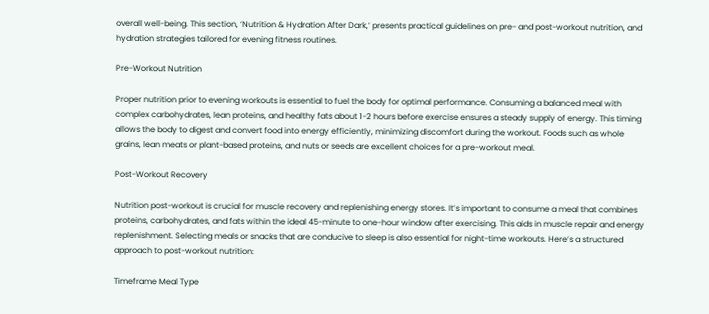overall well-being. This section, ‘Nutrition & Hydration After Dark,’ presents practical guidelines on pre- and post-workout nutrition, and hydration strategies tailored for evening fitness routines.

Pre-Workout Nutrition

Proper nutrition prior to evening workouts is essential to fuel the body for optimal performance. Consuming a balanced meal with complex carbohydrates, lean proteins, and healthy fats about 1-2 hours before exercise ensures a steady supply of energy. This timing allows the body to digest and convert food into energy efficiently, minimizing discomfort during the workout. Foods such as whole grains, lean meats or plant-based proteins, and nuts or seeds are excellent choices for a pre-workout meal.

Post-Workout Recovery

Nutrition post-workout is crucial for muscle recovery and replenishing energy stores. It’s important to consume a meal that combines proteins, carbohydrates, and fats within the ideal 45-minute to one-hour window after exercising. This aids in muscle repair and energy replenishment. Selecting meals or snacks that are conducive to sleep is also essential for night-time workouts. Here’s a structured approach to post-workout nutrition:

Timeframe Meal Type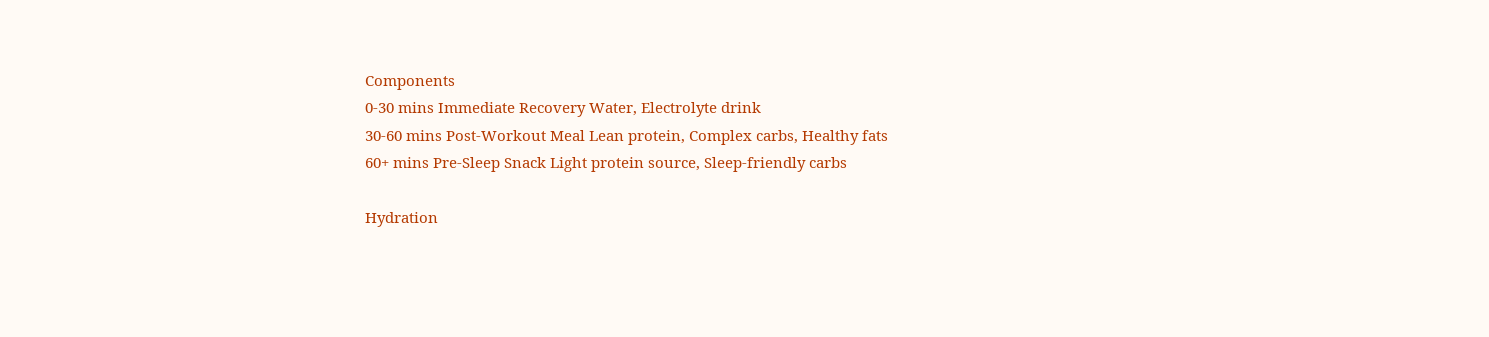Components
0-30 mins Immediate Recovery Water, Electrolyte drink
30-60 mins Post-Workout Meal Lean protein, Complex carbs, Healthy fats
60+ mins Pre-Sleep Snack Light protein source, Sleep-friendly carbs

Hydration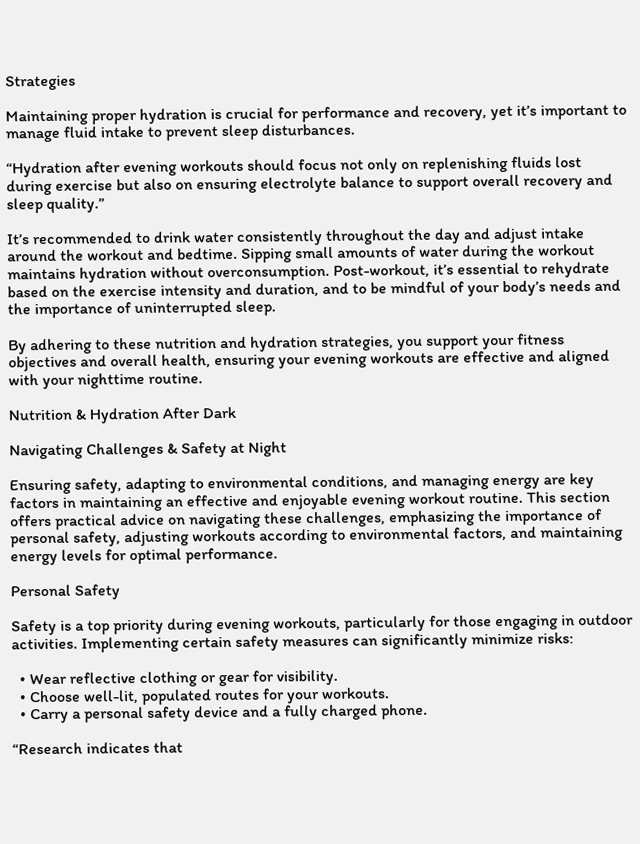Strategies

Maintaining proper hydration is crucial for performance and recovery, yet it’s important to manage fluid intake to prevent sleep disturbances.

“Hydration after evening workouts should focus not only on replenishing fluids lost during exercise but also on ensuring electrolyte balance to support overall recovery and sleep quality.”

It’s recommended to drink water consistently throughout the day and adjust intake around the workout and bedtime. Sipping small amounts of water during the workout maintains hydration without overconsumption. Post-workout, it’s essential to rehydrate based on the exercise intensity and duration, and to be mindful of your body’s needs and the importance of uninterrupted sleep.

By adhering to these nutrition and hydration strategies, you support your fitness objectives and overall health, ensuring your evening workouts are effective and aligned with your nighttime routine.

Nutrition & Hydration After Dark

Navigating Challenges & Safety at Night

Ensuring safety, adapting to environmental conditions, and managing energy are key factors in maintaining an effective and enjoyable evening workout routine. This section offers practical advice on navigating these challenges, emphasizing the importance of personal safety, adjusting workouts according to environmental factors, and maintaining energy levels for optimal performance.

Personal Safety

Safety is a top priority during evening workouts, particularly for those engaging in outdoor activities. Implementing certain safety measures can significantly minimize risks:

  • Wear reflective clothing or gear for visibility.
  • Choose well-lit, populated routes for your workouts.
  • Carry a personal safety device and a fully charged phone.

“Research indicates that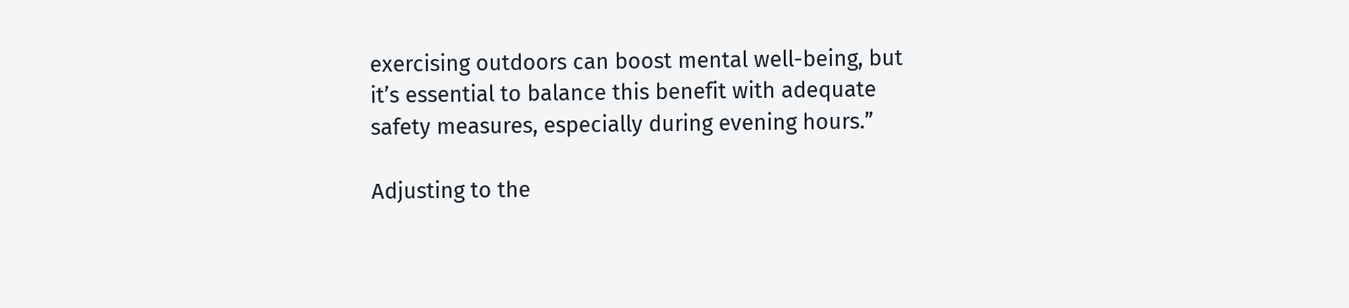exercising outdoors can boost mental well-being, but it’s essential to balance this benefit with adequate safety measures, especially during evening hours.”

Adjusting to the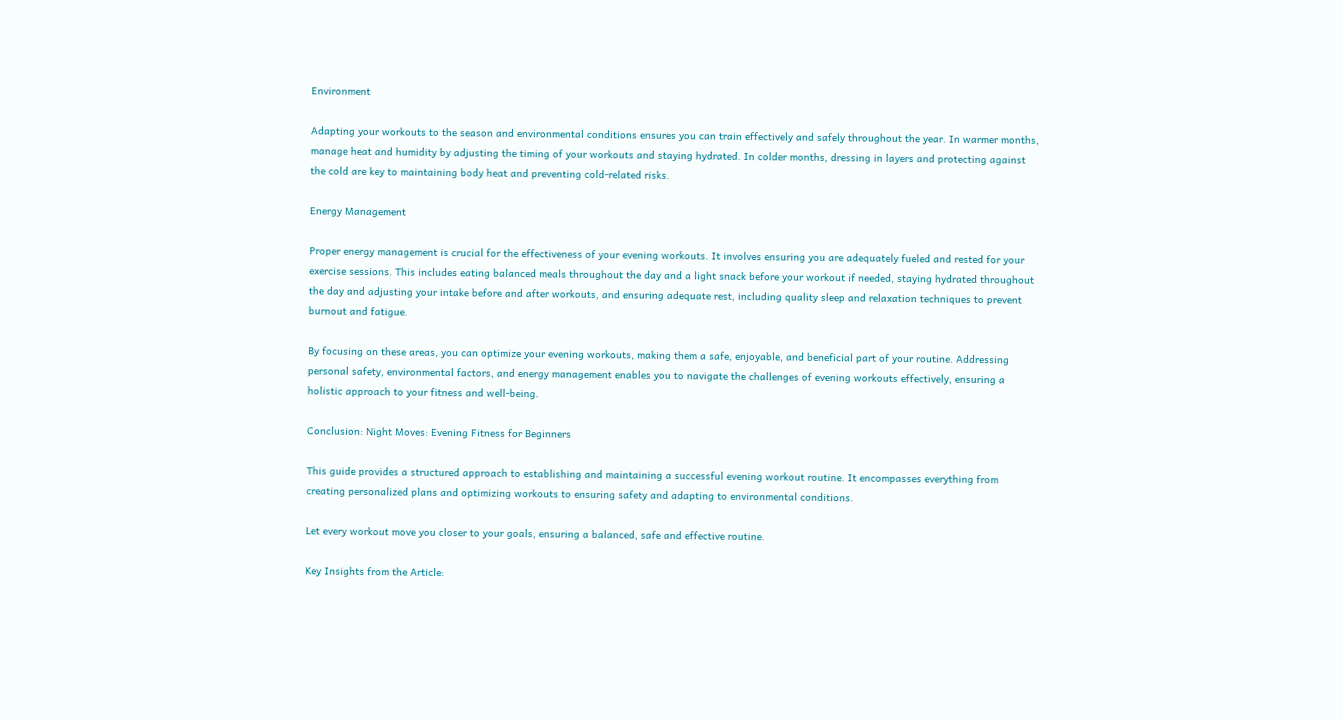Environment

Adapting your workouts to the season and environmental conditions ensures you can train effectively and safely throughout the year. In warmer months, manage heat and humidity by adjusting the timing of your workouts and staying hydrated. In colder months, dressing in layers and protecting against the cold are key to maintaining body heat and preventing cold-related risks.

Energy Management

Proper energy management is crucial for the effectiveness of your evening workouts. It involves ensuring you are adequately fueled and rested for your exercise sessions. This includes eating balanced meals throughout the day and a light snack before your workout if needed, staying hydrated throughout the day and adjusting your intake before and after workouts, and ensuring adequate rest, including quality sleep and relaxation techniques to prevent burnout and fatigue.

By focusing on these areas, you can optimize your evening workouts, making them a safe, enjoyable, and beneficial part of your routine. Addressing personal safety, environmental factors, and energy management enables you to navigate the challenges of evening workouts effectively, ensuring a holistic approach to your fitness and well-being.

Conclusion: Night Moves: Evening Fitness for Beginners

This guide provides a structured approach to establishing and maintaining a successful evening workout routine. It encompasses everything from creating personalized plans and optimizing workouts to ensuring safety and adapting to environmental conditions.

Let every workout move you closer to your goals, ensuring a balanced, safe and effective routine.

Key Insights from the Article: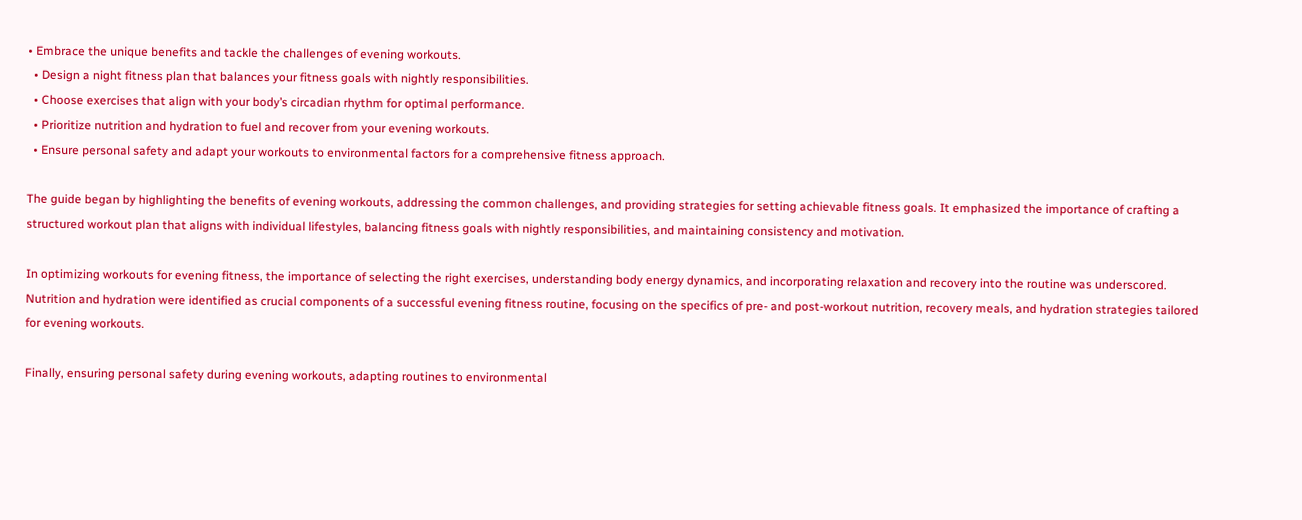• Embrace the unique benefits and tackle the challenges of evening workouts.
  • Design a night fitness plan that balances your fitness goals with nightly responsibilities.
  • Choose exercises that align with your body’s circadian rhythm for optimal performance.
  • Prioritize nutrition and hydration to fuel and recover from your evening workouts.
  • Ensure personal safety and adapt your workouts to environmental factors for a comprehensive fitness approach.

The guide began by highlighting the benefits of evening workouts, addressing the common challenges, and providing strategies for setting achievable fitness goals. It emphasized the importance of crafting a structured workout plan that aligns with individual lifestyles, balancing fitness goals with nightly responsibilities, and maintaining consistency and motivation.

In optimizing workouts for evening fitness, the importance of selecting the right exercises, understanding body energy dynamics, and incorporating relaxation and recovery into the routine was underscored. Nutrition and hydration were identified as crucial components of a successful evening fitness routine, focusing on the specifics of pre- and post-workout nutrition, recovery meals, and hydration strategies tailored for evening workouts.

Finally, ensuring personal safety during evening workouts, adapting routines to environmental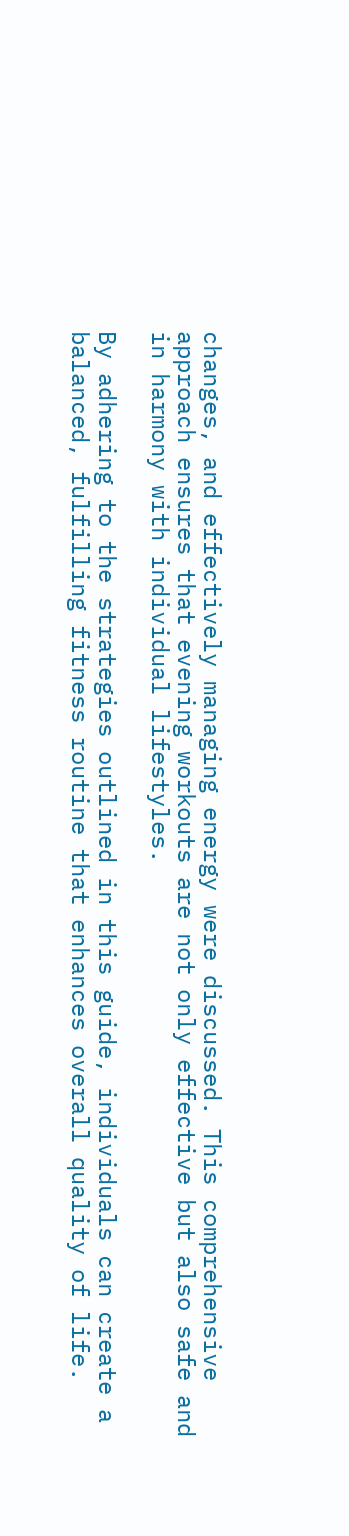changes, and effectively managing energy were discussed. This comprehensive approach ensures that evening workouts are not only effective but also safe and in harmony with individual lifestyles.

By adhering to the strategies outlined in this guide, individuals can create a balanced, fulfilling fitness routine that enhances overall quality of life.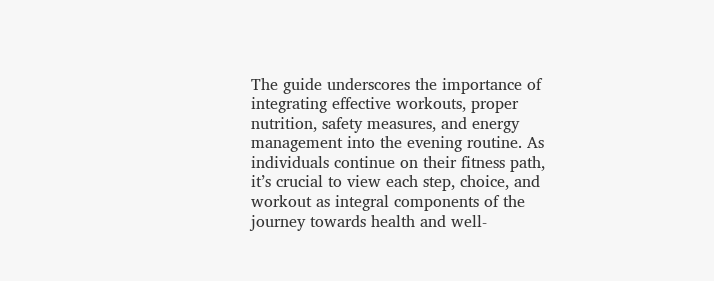The guide underscores the importance of integrating effective workouts, proper nutrition, safety measures, and energy management into the evening routine. As individuals continue on their fitness path, it’s crucial to view each step, choice, and workout as integral components of the journey towards health and well-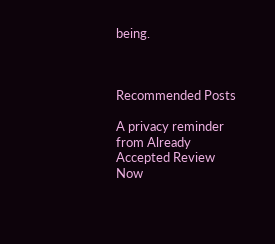being.



Recommended Posts

A privacy reminder from Already Accepted Review Now